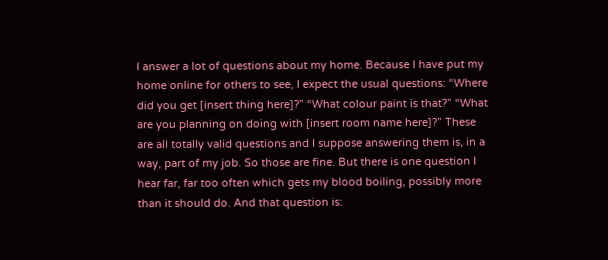I answer a lot of questions about my home. Because I have put my home online for others to see, I expect the usual questions: “Where did you get [insert thing here]?” “What colour paint is that?” “What are you planning on doing with [insert room name here]?” These are all totally valid questions and I suppose answering them is, in a way, part of my job. So those are fine. But there is one question I hear far, far too often which gets my blood boiling, possibly more than it should do. And that question is: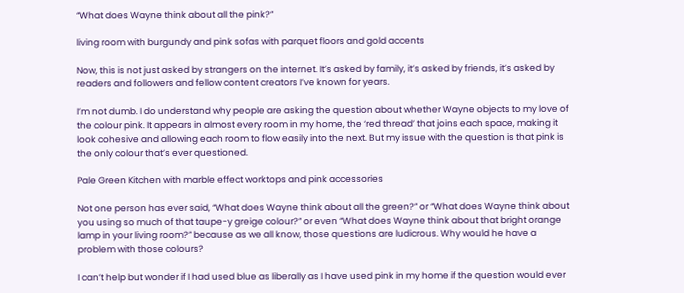“What does Wayne think about all the pink?”

living room with burgundy and pink sofas with parquet floors and gold accents

Now, this is not just asked by strangers on the internet. It’s asked by family, it’s asked by friends, it’s asked by readers and followers and fellow content creators I’ve known for years.

I’m not dumb. I do understand why people are asking the question about whether Wayne objects to my love of the colour pink. It appears in almost every room in my home, the ‘red thread’ that joins each space, making it look cohesive and allowing each room to flow easily into the next. But my issue with the question is that pink is the only colour that’s ever questioned.

Pale Green Kitchen with marble effect worktops and pink accessories

Not one person has ever said, “What does Wayne think about all the green?” or “What does Wayne think about you using so much of that taupe-y greige colour?” or even “What does Wayne think about that bright orange lamp in your living room?” because as we all know, those questions are ludicrous. Why would he have a problem with those colours?

I can’t help but wonder if I had used blue as liberally as I have used pink in my home if the question would ever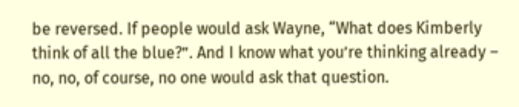be reversed. If people would ask Wayne, “What does Kimberly think of all the blue?”. And I know what you’re thinking already – no, no, of course, no one would ask that question.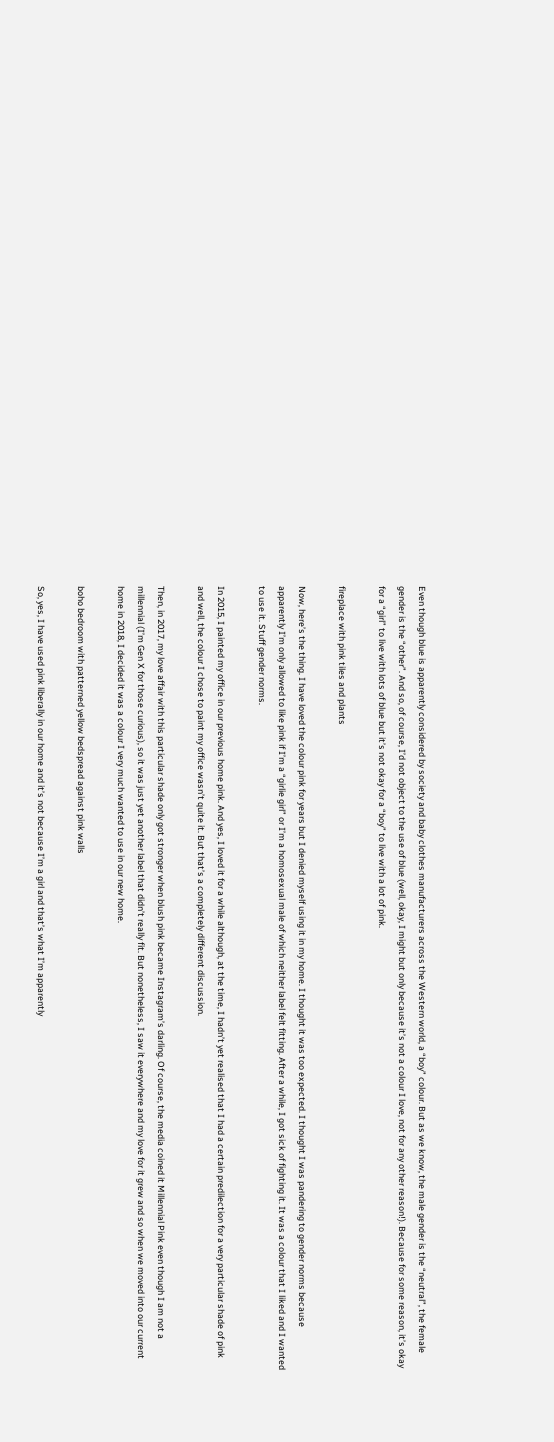Even though blue is apparently considered by society and baby clothes manufacturers across the Western world, a “boy” colour. But as we know, the male gender is the “neutral”, the female gender is the “other”. And so, of course, I’d not object to the use of blue (well, okay, I might but only because it’s not a colour I love, not for any other reason!). Because for some reason, it’s okay for a “girl” to live with lots of blue but it’s not okay for a “boy” to live with a lot of pink.

fireplace with pink tiles and plants

Now, here’s the thing. I have loved the colour pink for years but I denied myself using it in my home. I thought it was too expected. I thought I was pandering to gender norms because apparently I’m only allowed to like pink if I’m a “girlie girl” or I’m a homosexual male of which neither label felt fitting. After a while, I got sick of fighting it. It was a colour that I liked and I wanted to use it. Stuff gender norms.

In 2015, I painted my office in our previous home pink. And yes, I loved it for a while although, at the time, I hadn’t yet realised that I had a certain predilection for a very particular shade of pink and well, the colour I chose to paint my office wasn’t quite it. But that’s a completely different discussion.

Then, in 2017, my love affair with this particular shade only got stronger when blush pink became Instagram’s darling. Of course, the media coined it Millennial Pink even though I am not a millennial (I’m Gen X for those curious), so it was just yet another label that didn’t really fit. But nonetheless, I saw it everywhere and my love for it grew and so when we moved into our current home in 2018, I decided it was a colour I very much wanted to use in our new home.

boho bedroom with patterned yellow bedspread against pink walls

So, yes, I have used pink liberally in our home and it’s not because I’m a girl and that’s what I’m apparently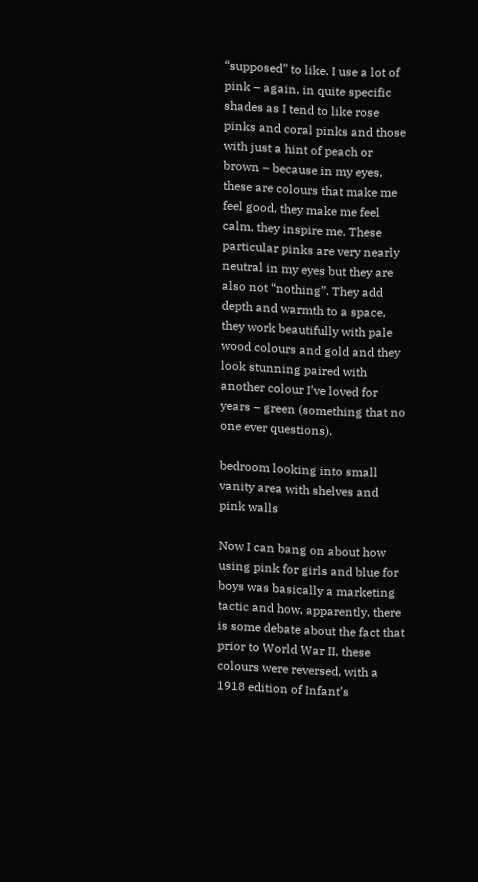“supposed” to like. I use a lot of pink – again, in quite specific shades as I tend to like rose pinks and coral pinks and those with just a hint of peach or brown – because in my eyes, these are colours that make me feel good, they make me feel calm, they inspire me. These particular pinks are very nearly neutral in my eyes but they are also not “nothing”. They add depth and warmth to a space, they work beautifully with pale wood colours and gold and they look stunning paired with another colour I’ve loved for years – green (something that no one ever questions).

bedroom looking into small vanity area with shelves and pink walls

Now I can bang on about how using pink for girls and blue for boys was basically a marketing tactic and how, apparently, there is some debate about the fact that prior to World War II, these colours were reversed, with a 1918 edition of Infant’s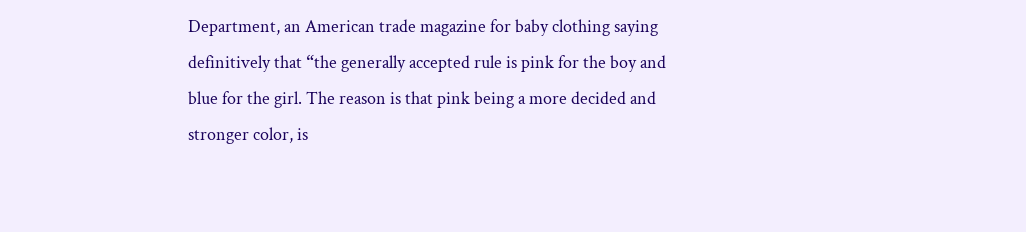Department, an American trade magazine for baby clothing saying definitively that “the generally accepted rule is pink for the boy and blue for the girl. The reason is that pink being a more decided and stronger color, is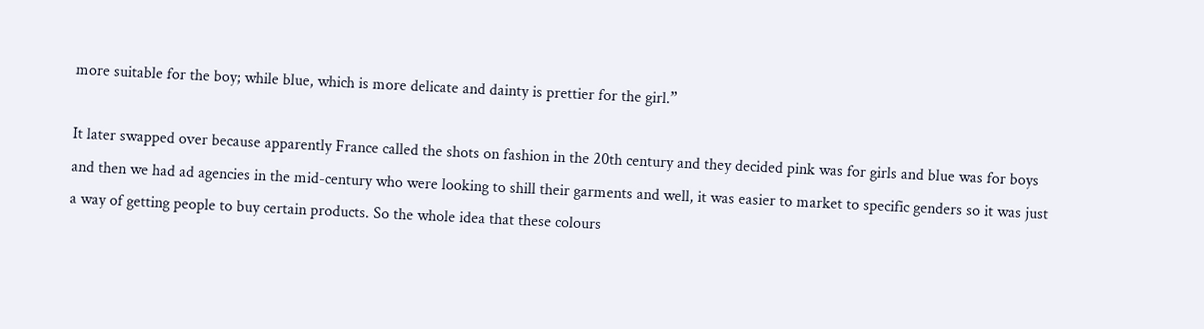more suitable for the boy; while blue, which is more delicate and dainty is prettier for the girl.”

It later swapped over because apparently France called the shots on fashion in the 20th century and they decided pink was for girls and blue was for boys and then we had ad agencies in the mid-century who were looking to shill their garments and well, it was easier to market to specific genders so it was just a way of getting people to buy certain products. So the whole idea that these colours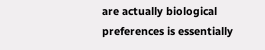are actually biological preferences is essentially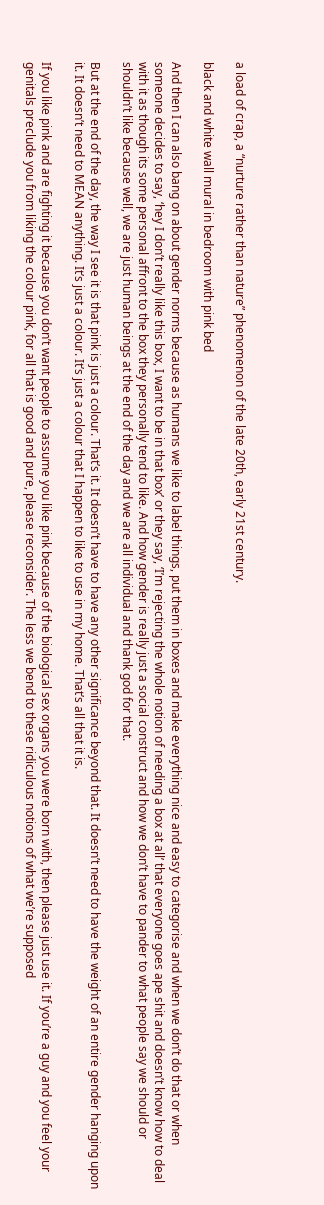a load of crap, a “nurture rather than nature” phenomenon of the late 20th, early 21st century.

black and white wall mural in bedroom with pink bed

And then I can also bang on about gender norms because as humans we like to label things, put them in boxes and make everything nice and easy to categorise and when we don’t do that or when someone decides to say, ‘hey I don’t really like this box, I want to be in that box’ or they say, ‘I’m rejecting the whole notion of needing a box at all’ that everyone goes ape shit and doesn’t know how to deal with it as though its some personal affront to the box they personally tend to like. And how gender is really just a social construct and how we don’t have to pander to what people say we should or shouldn’t like because well, we are just human beings at the end of the day and we are all individual and thank god for that.

But at the end of the day, the way I see it is that pink is just a colour. That’s it. It doesn’t have to have any other significance beyond that. It doesn’t need to have the weight of an entire gender hanging upon it. It doesn’t need to MEAN anything. It’s just a colour. It’s just a colour that I happen to like to use in my home. That’s all that it is.

If you like pink and are fighting it because you don’t want people to assume you like pink because of the biological sex organs you were born with, then please just use it. If you’re a guy and you feel your genitals preclude you from liking the colour pink, for all that is good and pure, please reconsider. The less we bend to these ridiculous notions of what we’re supposed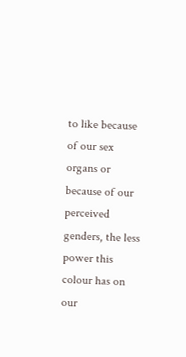to like because of our sex organs or because of our perceived genders, the less power this colour has on our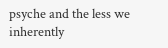psyche and the less we inherently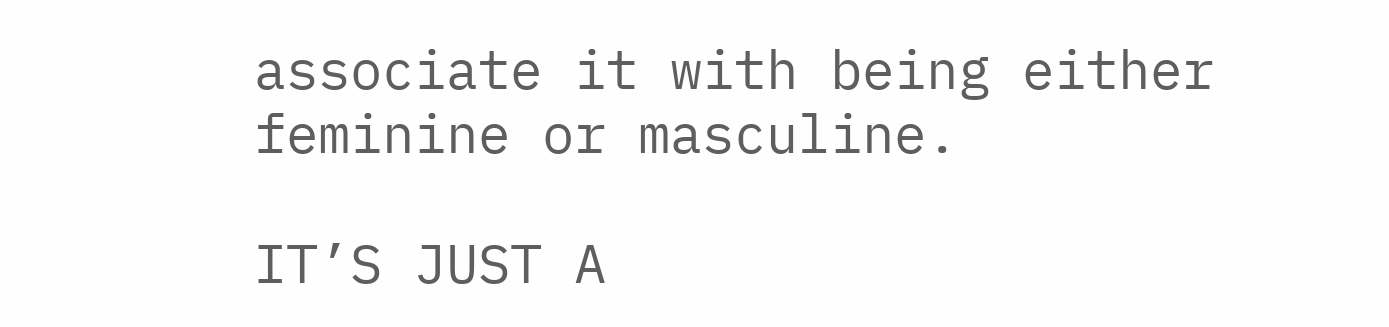associate it with being either feminine or masculine.

IT’S JUST A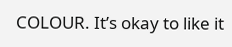COLOUR. It’s okay to like it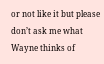or not like it but please don’t ask me what Wayne thinks of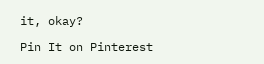it, okay?

Pin It on Pinterest